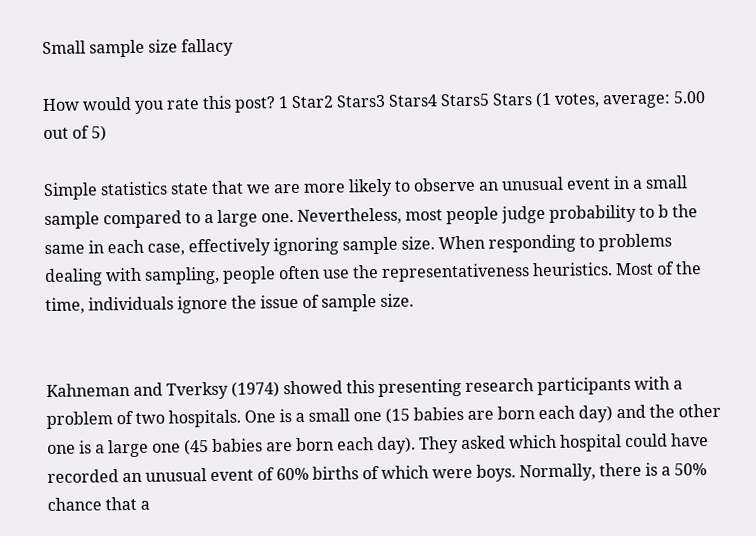Small sample size fallacy

How would you rate this post? 1 Star2 Stars3 Stars4 Stars5 Stars (1 votes, average: 5.00 out of 5)

Simple statistics state that we are more likely to observe an unusual event in a small sample compared to a large one. Nevertheless, most people judge probability to b the same in each case, effectively ignoring sample size. When responding to problems dealing with sampling, people often use the representativeness heuristics. Most of the time, individuals ignore the issue of sample size.


Kahneman and Tverksy (1974) showed this presenting research participants with a problem of two hospitals. One is a small one (15 babies are born each day) and the other one is a large one (45 babies are born each day). They asked which hospital could have recorded an unusual event of 60% births of which were boys. Normally, there is a 50% chance that a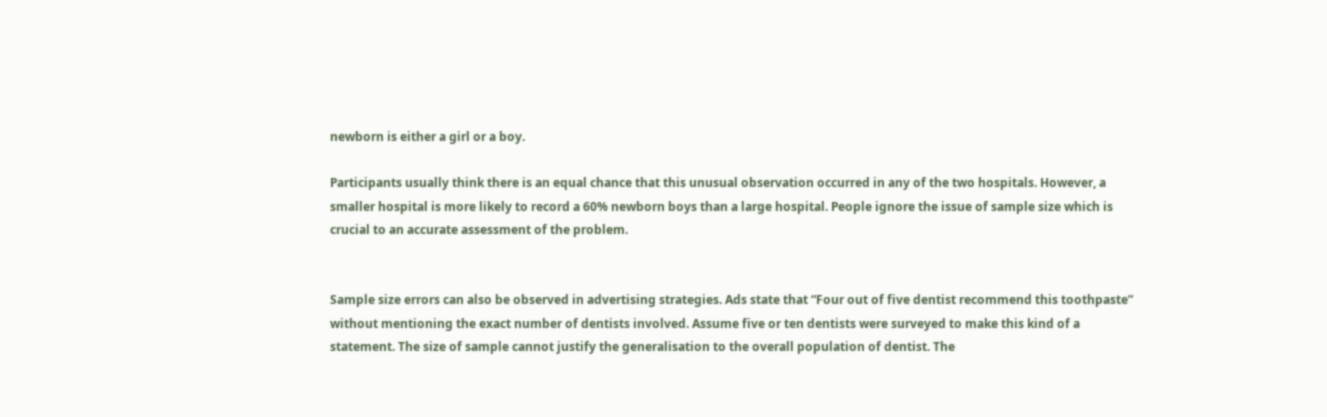newborn is either a girl or a boy.

Participants usually think there is an equal chance that this unusual observation occurred in any of the two hospitals. However, a smaller hospital is more likely to record a 60% newborn boys than a large hospital. People ignore the issue of sample size which is crucial to an accurate assessment of the problem.


Sample size errors can also be observed in advertising strategies. Ads state that “Four out of five dentist recommend this toothpaste” without mentioning the exact number of dentists involved. Assume five or ten dentists were surveyed to make this kind of a statement. The size of sample cannot justify the generalisation to the overall population of dentist. The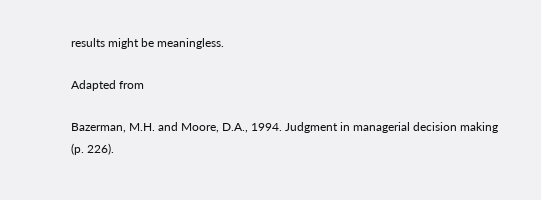results might be meaningless.

Adapted from

Bazerman, M.H. and Moore, D.A., 1994. Judgment in managerial decision making (p. 226).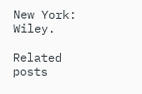New York: Wiley.

Related posts